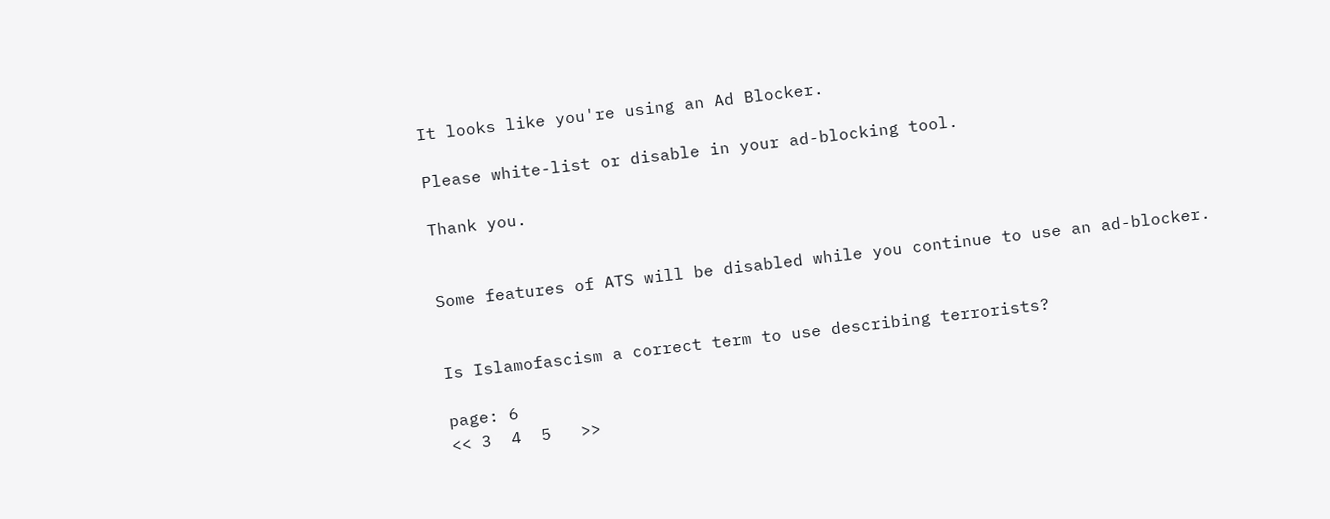It looks like you're using an Ad Blocker.

Please white-list or disable in your ad-blocking tool.

Thank you.


Some features of ATS will be disabled while you continue to use an ad-blocker.


Is Islamofascism a correct term to use describing terrorists?

page: 6
<< 3  4  5   >>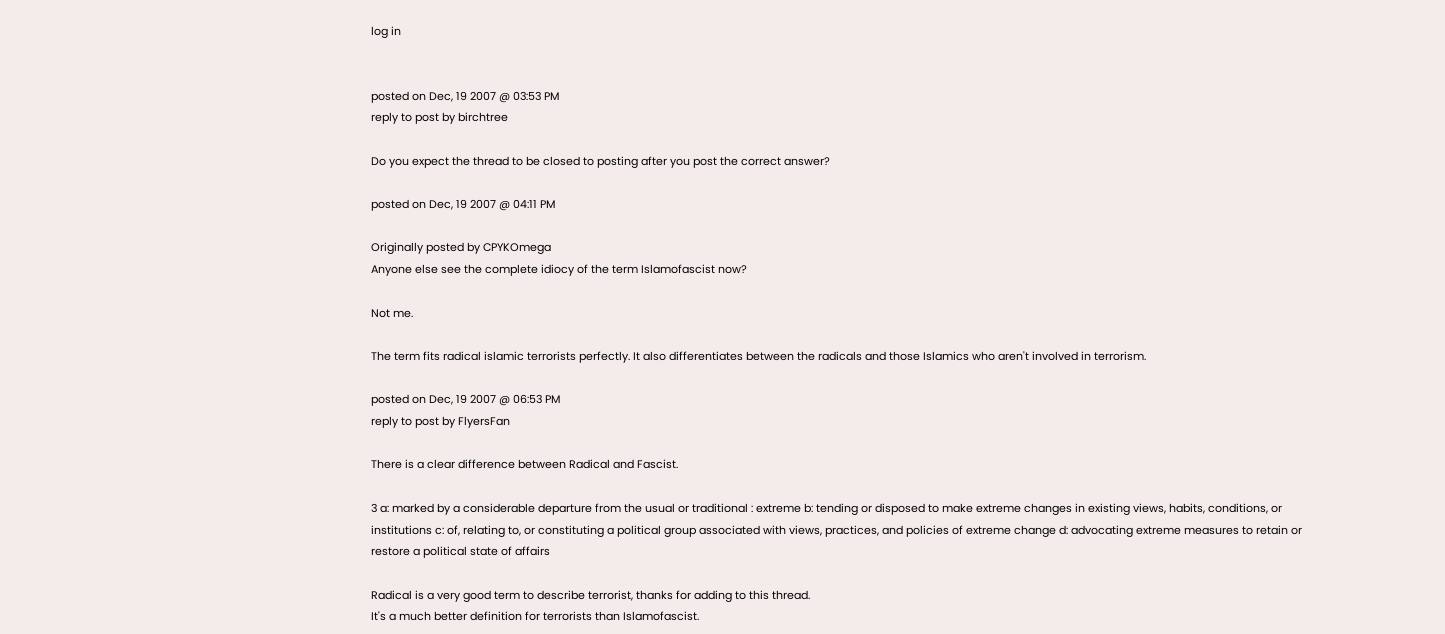log in


posted on Dec, 19 2007 @ 03:53 PM
reply to post by birchtree

Do you expect the thread to be closed to posting after you post the correct answer?

posted on Dec, 19 2007 @ 04:11 PM

Originally posted by CPYKOmega
Anyone else see the complete idiocy of the term Islamofascist now?

Not me.

The term fits radical islamic terrorists perfectly. It also differentiates between the radicals and those Islamics who aren't involved in terrorism.

posted on Dec, 19 2007 @ 06:53 PM
reply to post by FlyersFan

There is a clear difference between Radical and Fascist.

3 a: marked by a considerable departure from the usual or traditional : extreme b: tending or disposed to make extreme changes in existing views, habits, conditions, or institutions c: of, relating to, or constituting a political group associated with views, practices, and policies of extreme change d: advocating extreme measures to retain or restore a political state of affairs

Radical is a very good term to describe terrorist, thanks for adding to this thread.
It's a much better definition for terrorists than Islamofascist.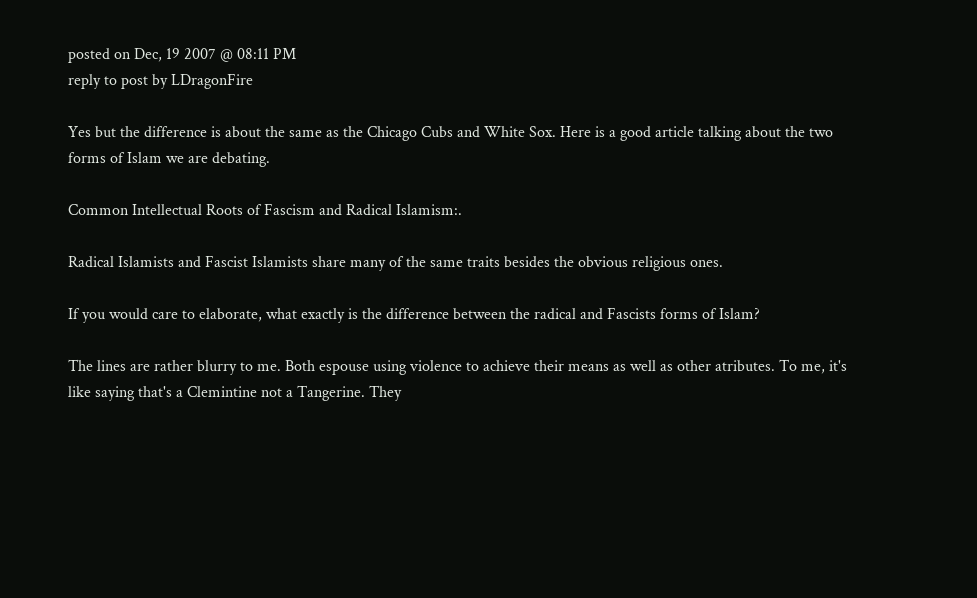posted on Dec, 19 2007 @ 08:11 PM
reply to post by LDragonFire

Yes but the difference is about the same as the Chicago Cubs and White Sox. Here is a good article talking about the two forms of Islam we are debating.

Common Intellectual Roots of Fascism and Radical Islamism:.

Radical Islamists and Fascist Islamists share many of the same traits besides the obvious religious ones.

If you would care to elaborate, what exactly is the difference between the radical and Fascists forms of Islam?

The lines are rather blurry to me. Both espouse using violence to achieve their means as well as other atributes. To me, it's like saying that's a Clemintine not a Tangerine. They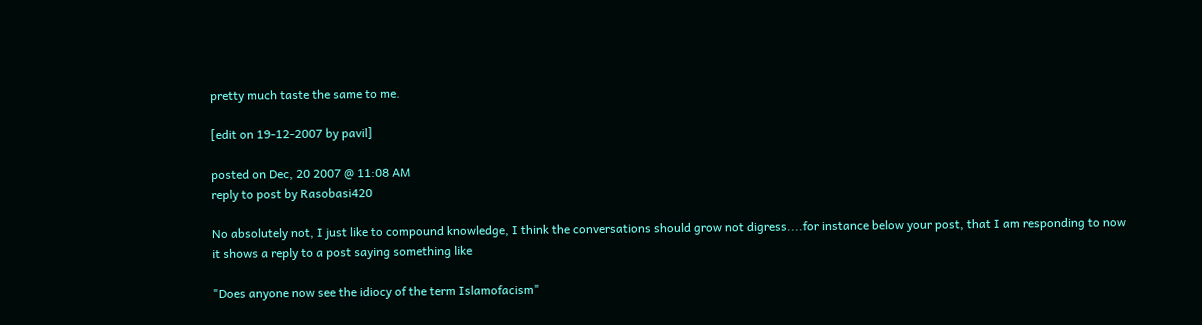pretty much taste the same to me.

[edit on 19-12-2007 by pavil]

posted on Dec, 20 2007 @ 11:08 AM
reply to post by Rasobasi420

No absolutely not, I just like to compound knowledge, I think the conversations should grow not digress....for instance below your post, that I am responding to now it shows a reply to a post saying something like

"Does anyone now see the idiocy of the term Islamofacism"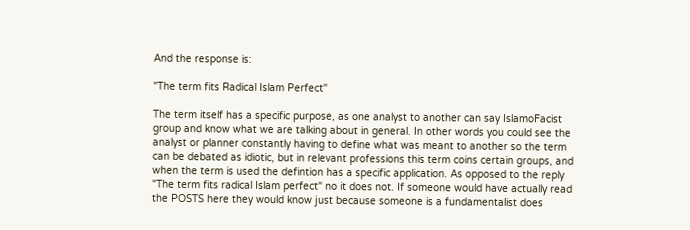And the response is:

"The term fits Radical Islam Perfect"

The term itself has a specific purpose, as one analyst to another can say IslamoFacist group and know what we are talking about in general. In other words you could see the analyst or planner constantly having to define what was meant to another so the term can be debated as idiotic, but in relevant professions this term coins certain groups, and when the term is used the defintion has a specific application. As opposed to the reply "The term fits radical Islam perfect" no it does not. If someone would have actually read the POSTS here they would know just because someone is a fundamentalist does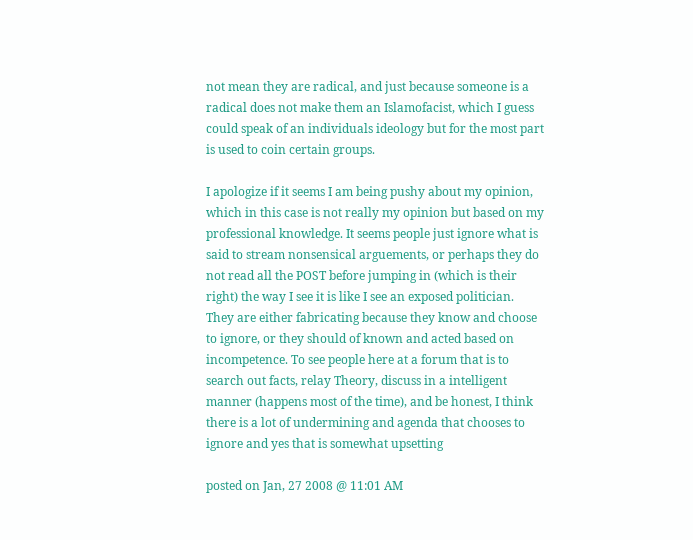not mean they are radical, and just because someone is a radical does not make them an Islamofacist, which I guess could speak of an individuals ideology but for the most part is used to coin certain groups.

I apologize if it seems I am being pushy about my opinion, which in this case is not really my opinion but based on my professional knowledge. It seems people just ignore what is said to stream nonsensical arguements, or perhaps they do not read all the POST before jumping in (which is their right) the way I see it is like I see an exposed politician. They are either fabricating because they know and choose to ignore, or they should of known and acted based on incompetence. To see people here at a forum that is to search out facts, relay Theory, discuss in a intelligent manner (happens most of the time), and be honest, I think there is a lot of undermining and agenda that chooses to ignore and yes that is somewhat upsetting

posted on Jan, 27 2008 @ 11:01 AM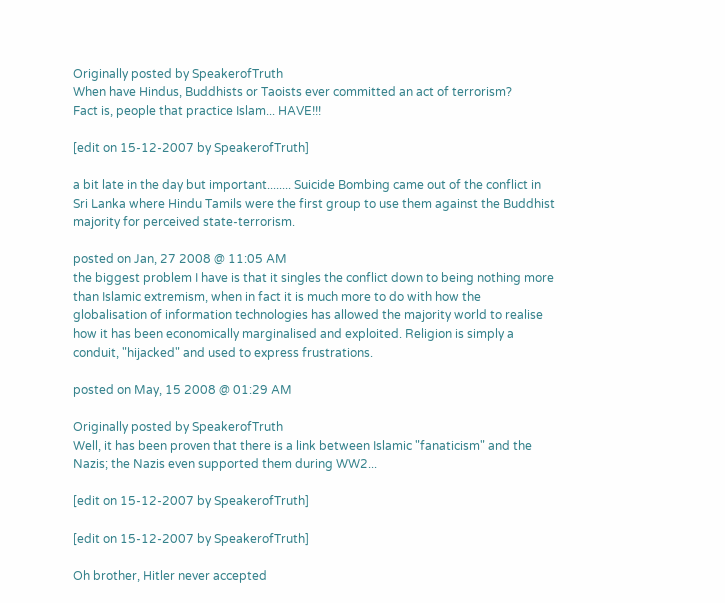Originally posted by SpeakerofTruth
When have Hindus, Buddhists or Taoists ever committed an act of terrorism?
Fact is, people that practice Islam... HAVE!!!

[edit on 15-12-2007 by SpeakerofTruth]

a bit late in the day but important........ Suicide Bombing came out of the conflict in Sri Lanka where Hindu Tamils were the first group to use them against the Buddhist majority for perceived state-terrorism.

posted on Jan, 27 2008 @ 11:05 AM
the biggest problem I have is that it singles the conflict down to being nothing more than Islamic extremism, when in fact it is much more to do with how the globalisation of information technologies has allowed the majority world to realise how it has been economically marginalised and exploited. Religion is simply a conduit, "hijacked" and used to express frustrations.

posted on May, 15 2008 @ 01:29 AM

Originally posted by SpeakerofTruth
Well, it has been proven that there is a link between Islamic "fanaticism" and the Nazis; the Nazis even supported them during WW2...

[edit on 15-12-2007 by SpeakerofTruth]

[edit on 15-12-2007 by SpeakerofTruth]

Oh brother, Hitler never accepted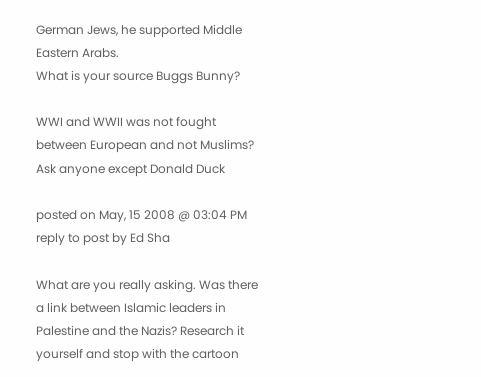German Jews, he supported Middle Eastern Arabs.
What is your source Buggs Bunny?

WWI and WWII was not fought between European and not Muslims? Ask anyone except Donald Duck

posted on May, 15 2008 @ 03:04 PM
reply to post by Ed Sha

What are you really asking. Was there a link between Islamic leaders in Palestine and the Nazis? Research it yourself and stop with the cartoon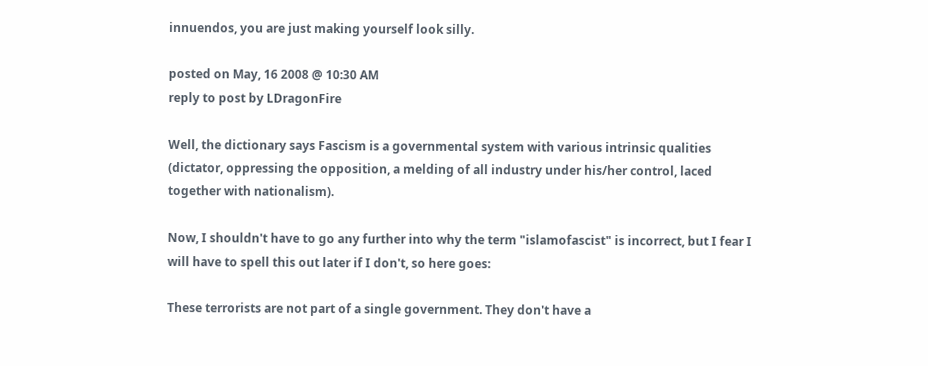innuendos, you are just making yourself look silly.

posted on May, 16 2008 @ 10:30 AM
reply to post by LDragonFire

Well, the dictionary says Fascism is a governmental system with various intrinsic qualities (dictator, oppressing the opposition, a melding of all industry under his/her control, laced together with nationalism).

Now, I shouldn't have to go any further into why the term "islamofascist" is incorrect, but I fear I will have to spell this out later if I don't, so here goes:

These terrorists are not part of a single government. They don't have a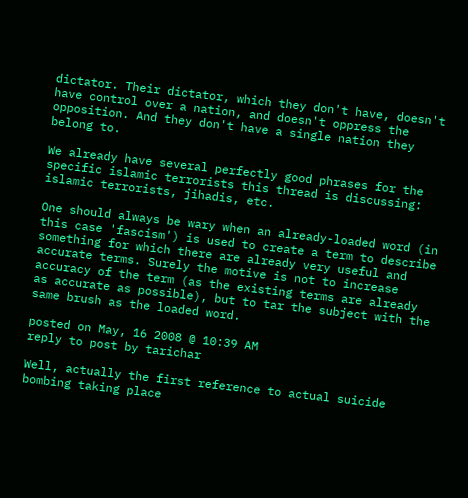dictator. Their dictator, which they don't have, doesn't have control over a nation, and doesn't oppress the opposition. And they don't have a single nation they belong to.

We already have several perfectly good phrases for the specific islamic terrorists this thread is discussing: islamic terrorists, jihadis, etc.

One should always be wary when an already-loaded word (in this case 'fascism') is used to create a term to describe something for which there are already very useful and accurate terms. Surely the motive is not to increase accuracy of the term (as the existing terms are already as accurate as possible), but to tar the subject with the same brush as the loaded word.

posted on May, 16 2008 @ 10:39 AM
reply to post by tarichar

Well, actually the first reference to actual suicide bombing taking place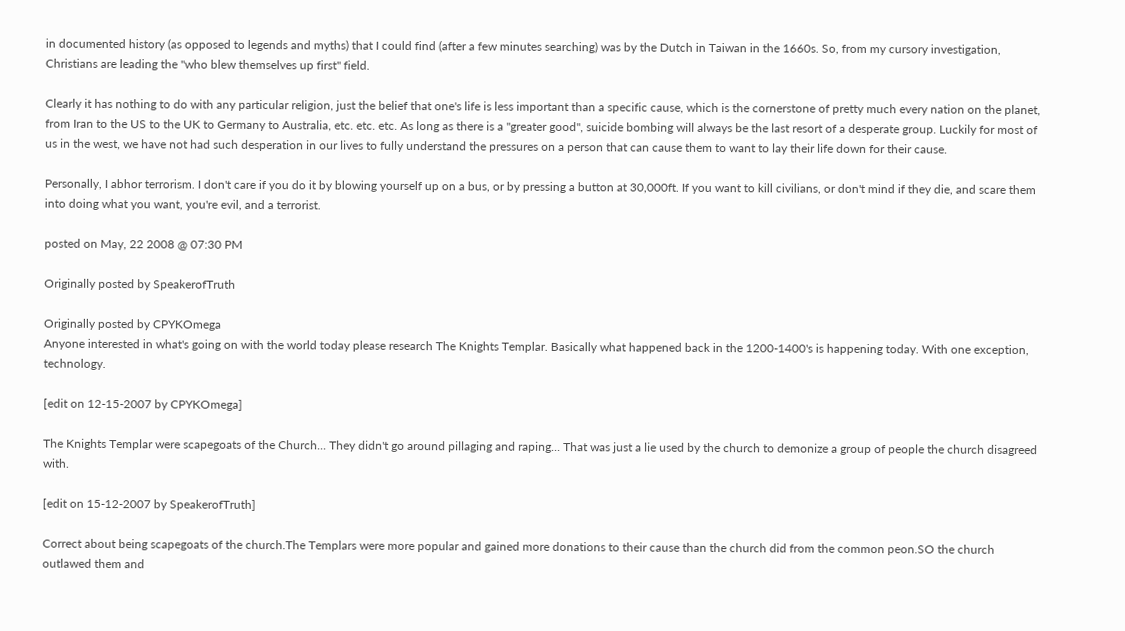in documented history (as opposed to legends and myths) that I could find (after a few minutes searching) was by the Dutch in Taiwan in the 1660s. So, from my cursory investigation, Christians are leading the "who blew themselves up first" field.

Clearly it has nothing to do with any particular religion, just the belief that one's life is less important than a specific cause, which is the cornerstone of pretty much every nation on the planet, from Iran to the US to the UK to Germany to Australia, etc. etc. etc. As long as there is a "greater good", suicide bombing will always be the last resort of a desperate group. Luckily for most of us in the west, we have not had such desperation in our lives to fully understand the pressures on a person that can cause them to want to lay their life down for their cause.

Personally, I abhor terrorism. I don't care if you do it by blowing yourself up on a bus, or by pressing a button at 30,000ft. If you want to kill civilians, or don't mind if they die, and scare them into doing what you want, you're evil, and a terrorist.

posted on May, 22 2008 @ 07:30 PM

Originally posted by SpeakerofTruth

Originally posted by CPYKOmega
Anyone interested in what's going on with the world today please research The Knights Templar. Basically what happened back in the 1200-1400's is happening today. With one exception, technology.

[edit on 12-15-2007 by CPYKOmega]

The Knights Templar were scapegoats of the Church... They didn't go around pillaging and raping... That was just a lie used by the church to demonize a group of people the church disagreed with.

[edit on 15-12-2007 by SpeakerofTruth]

Correct about being scapegoats of the church.The Templars were more popular and gained more donations to their cause than the church did from the common peon.SO the church outlawed them and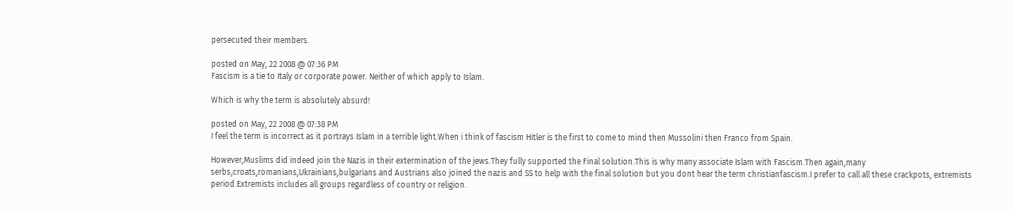persecuted their members.

posted on May, 22 2008 @ 07:36 PM
Fascism is a tie to Italy or corporate power. Neither of which apply to Islam.

Which is why the term is absolutely absurd!

posted on May, 22 2008 @ 07:38 PM
I feel the term is incorrect as it portrays Islam in a terrible light.When i think of fascism Hitler is the first to come to mind then Mussolini then Franco from Spain.

However,Muslims did indeed join the Nazis in their extermination of the jews.They fully supported the Final solution.This is why many associate Islam with Fascism.Then again,many serbs,croats,romanians,Ukrainians,bulgarians and Austrians also joined the nazis and SS to help with the final solution but you dont hear the term christianfascism.I prefer to call all these crackpots, extremists period.Extremists includes all groups regardless of country or religion.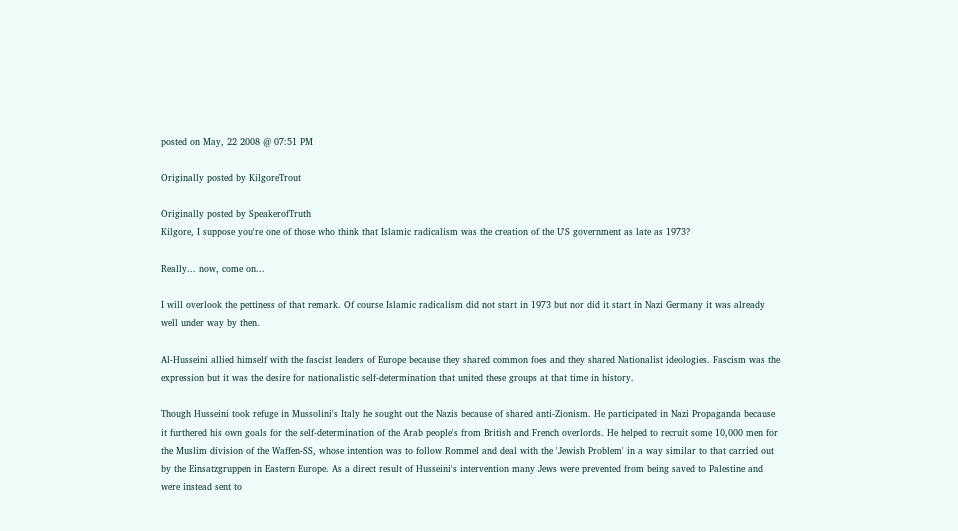posted on May, 22 2008 @ 07:51 PM

Originally posted by KilgoreTrout

Originally posted by SpeakerofTruth
Kilgore, I suppose you're one of those who think that Islamic radicalism was the creation of the U'S government as late as 1973?

Really... now, come on...

I will overlook the pettiness of that remark. Of course Islamic radicalism did not start in 1973 but nor did it start in Nazi Germany it was already well under way by then.

Al-Husseini allied himself with the fascist leaders of Europe because they shared common foes and they shared Nationalist ideologies. Fascism was the expression but it was the desire for nationalistic self-determination that united these groups at that time in history.

Though Husseini took refuge in Mussolini's Italy he sought out the Nazis because of shared anti-Zionism. He participated in Nazi Propaganda because it furthered his own goals for the self-determination of the Arab people's from British and French overlords. He helped to recruit some 10,000 men for the Muslim division of the Waffen-SS, whose intention was to follow Rommel and deal with the 'Jewish Problem' in a way similar to that carried out by the Einsatzgruppen in Eastern Europe. As a direct result of Husseini's intervention many Jews were prevented from being saved to Palestine and were instead sent to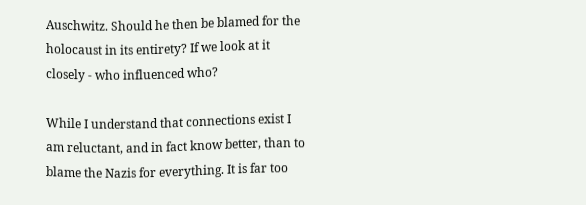Auschwitz. Should he then be blamed for the holocaust in its entirety? If we look at it closely - who influenced who?

While I understand that connections exist I am reluctant, and in fact know better, than to blame the Nazis for everything. It is far too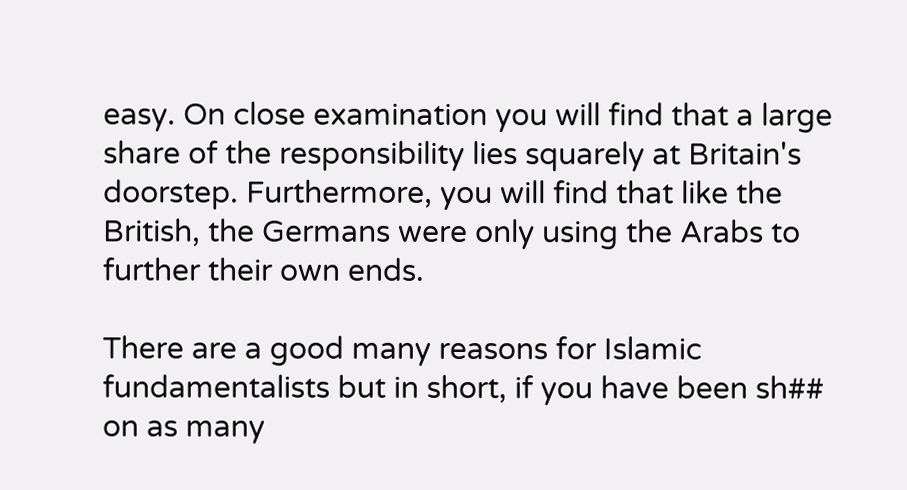easy. On close examination you will find that a large share of the responsibility lies squarely at Britain's doorstep. Furthermore, you will find that like the British, the Germans were only using the Arabs to further their own ends.

There are a good many reasons for Islamic fundamentalists but in short, if you have been sh## on as many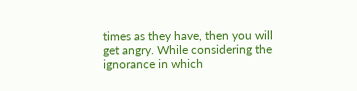times as they have, then you will get angry. While considering the ignorance in which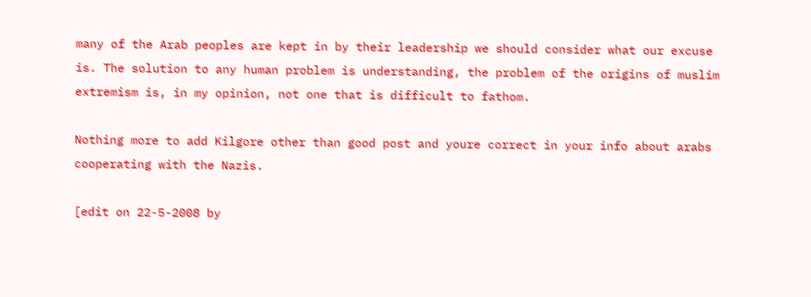many of the Arab peoples are kept in by their leadership we should consider what our excuse is. The solution to any human problem is understanding, the problem of the origins of muslim extremism is, in my opinion, not one that is difficult to fathom.

Nothing more to add Kilgore other than good post and youre correct in your info about arabs cooperating with the Nazis.

[edit on 22-5-2008 by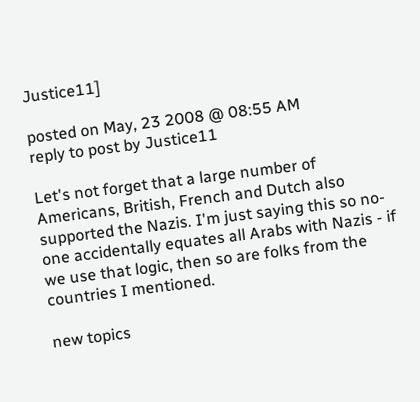Justice11]

posted on May, 23 2008 @ 08:55 AM
reply to post by Justice11

Let's not forget that a large number of Americans, British, French and Dutch also supported the Nazis. I'm just saying this so no-one accidentally equates all Arabs with Nazis - if we use that logic, then so are folks from the countries I mentioned.

new topics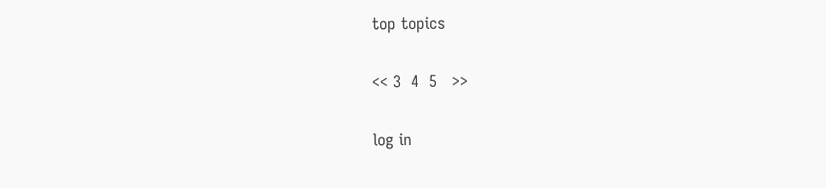top topics

<< 3  4  5   >>

log in